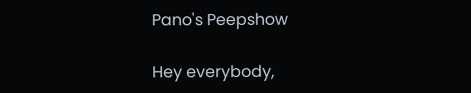Pano's Peepshow

Hey everybody,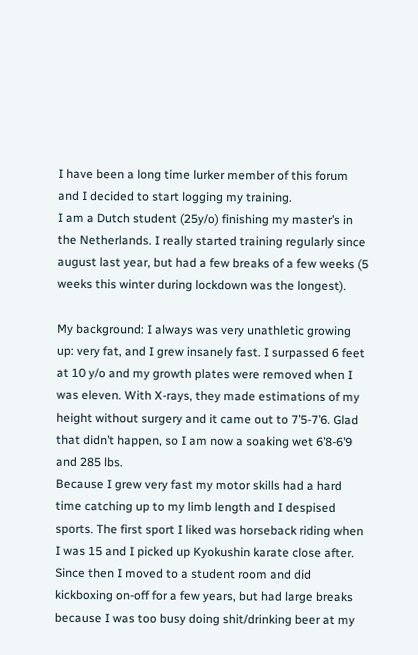I have been a long time lurker member of this forum and I decided to start logging my training.
I am a Dutch student (25y/o) finishing my master’s in the Netherlands. I really started training regularly since august last year, but had a few breaks of a few weeks (5 weeks this winter during lockdown was the longest).

My background: I always was very unathletic growing up: very fat, and I grew insanely fast. I surpassed 6 feet at 10 y/o and my growth plates were removed when I was eleven. With X-rays, they made estimations of my height without surgery and it came out to 7’5-7’6. Glad that didn’t happen, so I am now a soaking wet 6’8-6’9 and 285 lbs.
Because I grew very fast my motor skills had a hard time catching up to my limb length and I despised sports. The first sport I liked was horseback riding when I was 15 and I picked up Kyokushin karate close after. Since then I moved to a student room and did kickboxing on-off for a few years, but had large breaks because I was too busy doing shit/drinking beer at my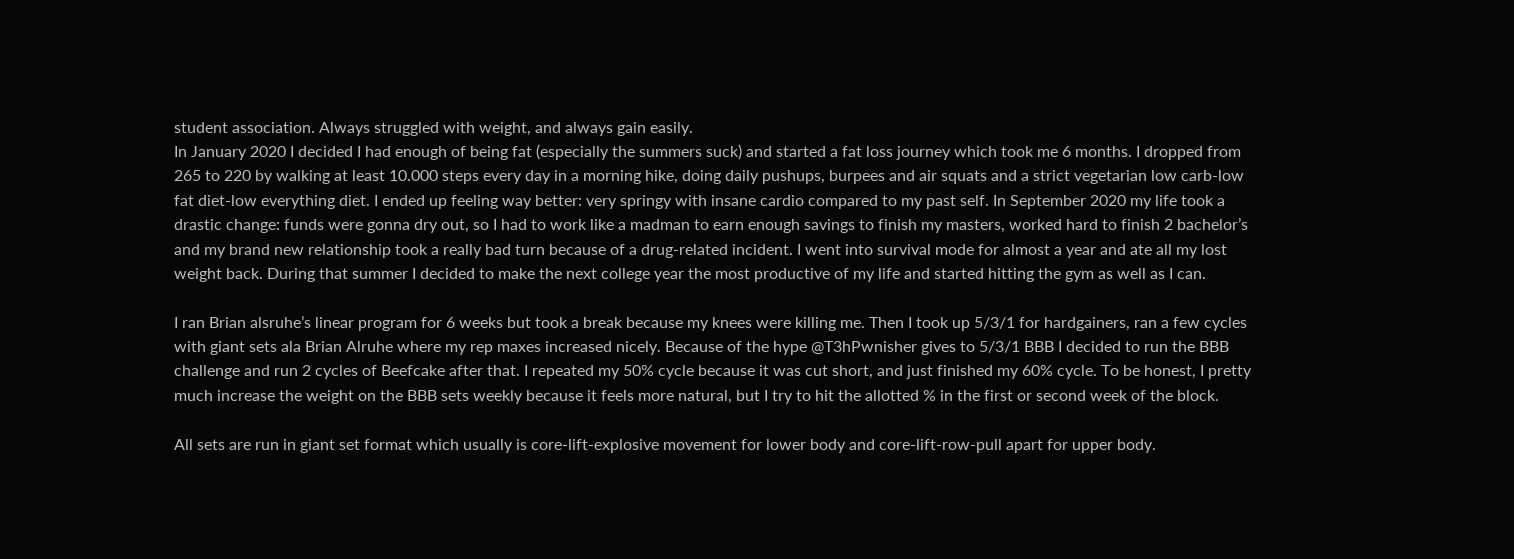student association. Always struggled with weight, and always gain easily.
In January 2020 I decided I had enough of being fat (especially the summers suck) and started a fat loss journey which took me 6 months. I dropped from 265 to 220 by walking at least 10.000 steps every day in a morning hike, doing daily pushups, burpees and air squats and a strict vegetarian low carb-low fat diet-low everything diet. I ended up feeling way better: very springy with insane cardio compared to my past self. In September 2020 my life took a drastic change: funds were gonna dry out, so I had to work like a madman to earn enough savings to finish my masters, worked hard to finish 2 bachelor’s and my brand new relationship took a really bad turn because of a drug-related incident. I went into survival mode for almost a year and ate all my lost weight back. During that summer I decided to make the next college year the most productive of my life and started hitting the gym as well as I can.

I ran Brian alsruhe’s linear program for 6 weeks but took a break because my knees were killing me. Then I took up 5/3/1 for hardgainers, ran a few cycles with giant sets ala Brian Alruhe where my rep maxes increased nicely. Because of the hype @T3hPwnisher gives to 5/3/1 BBB I decided to run the BBB challenge and run 2 cycles of Beefcake after that. I repeated my 50% cycle because it was cut short, and just finished my 60% cycle. To be honest, I pretty much increase the weight on the BBB sets weekly because it feels more natural, but I try to hit the allotted % in the first or second week of the block.

All sets are run in giant set format which usually is core-lift-explosive movement for lower body and core-lift-row-pull apart for upper body.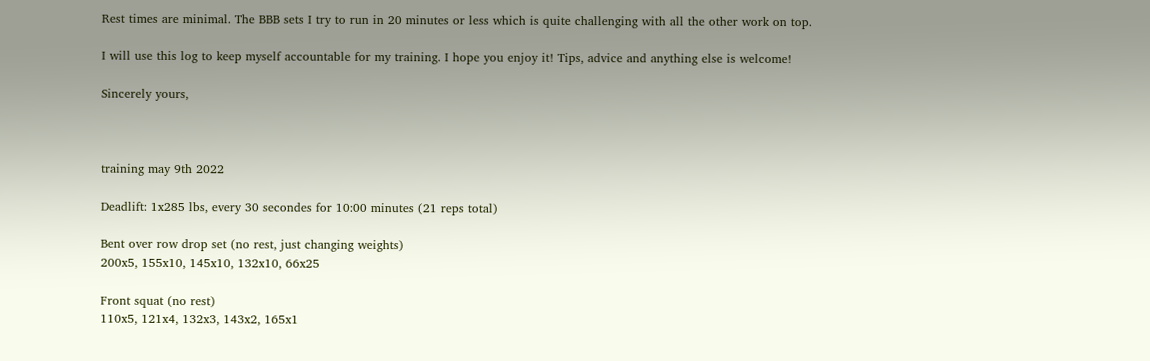Rest times are minimal. The BBB sets I try to run in 20 minutes or less which is quite challenging with all the other work on top.

I will use this log to keep myself accountable for my training. I hope you enjoy it! Tips, advice and anything else is welcome!

Sincerely yours,



training may 9th 2022

Deadlift: 1x285 lbs, every 30 secondes for 10:00 minutes (21 reps total)

Bent over row drop set (no rest, just changing weights)
200x5, 155x10, 145x10, 132x10, 66x25

Front squat (no rest)
110x5, 121x4, 132x3, 143x2, 165x1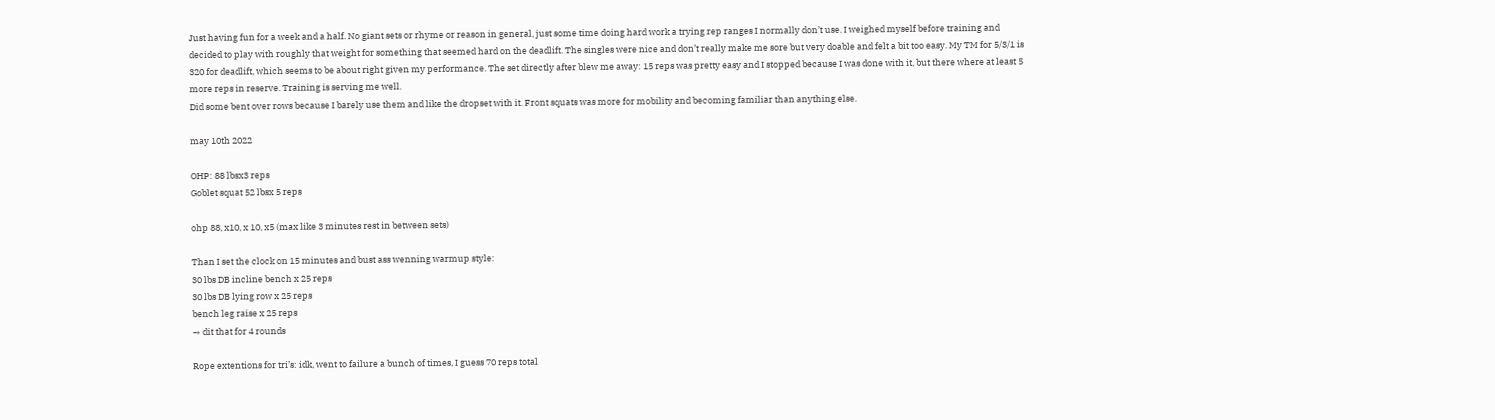Just having fun for a week and a half. No giant sets or rhyme or reason in general, just some time doing hard work a trying rep ranges I normally don’t use. I weighed myself before training and decided to play with roughly that weight for something that seemed hard on the deadlift. The singles were nice and don’t really make me sore but very doable and felt a bit too easy. My TM for 5/3/1 is 320 for deadlift, which seems to be about right given my performance. The set directly after blew me away: 15 reps was pretty easy and I stopped because I was done with it, but there where at least 5 more reps in reserve. Training is serving me well.
Did some bent over rows because I barely use them and like the dropset with it. Front squats was more for mobility and becoming familiar than anything else.

may 10th 2022

OHP: 88 lbsx3 reps
Goblet squat 52 lbsx 5 reps

ohp 88, x10, x 10, x5 (max like 3 minutes rest in between sets)

Than I set the clock on 15 minutes and bust ass wenning warmup style:
30 lbs DB incline bench x 25 reps
30 lbs DB lying row x 25 reps
bench leg raise x 25 reps
→ dit that for 4 rounds

Rope extentions for tri’s: idk, went to failure a bunch of times, I guess 70 reps total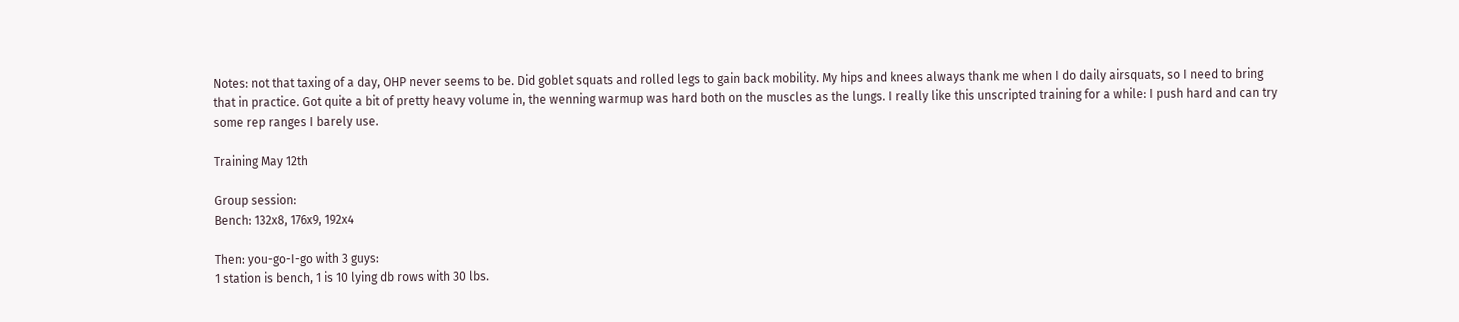Notes: not that taxing of a day, OHP never seems to be. Did goblet squats and rolled legs to gain back mobility. My hips and knees always thank me when I do daily airsquats, so I need to bring that in practice. Got quite a bit of pretty heavy volume in, the wenning warmup was hard both on the muscles as the lungs. I really like this unscripted training for a while: I push hard and can try some rep ranges I barely use.

Training May 12th

Group session:
Bench: 132x8, 176x9, 192x4

Then: you-go-I-go with 3 guys:
1 station is bench, 1 is 10 lying db rows with 30 lbs.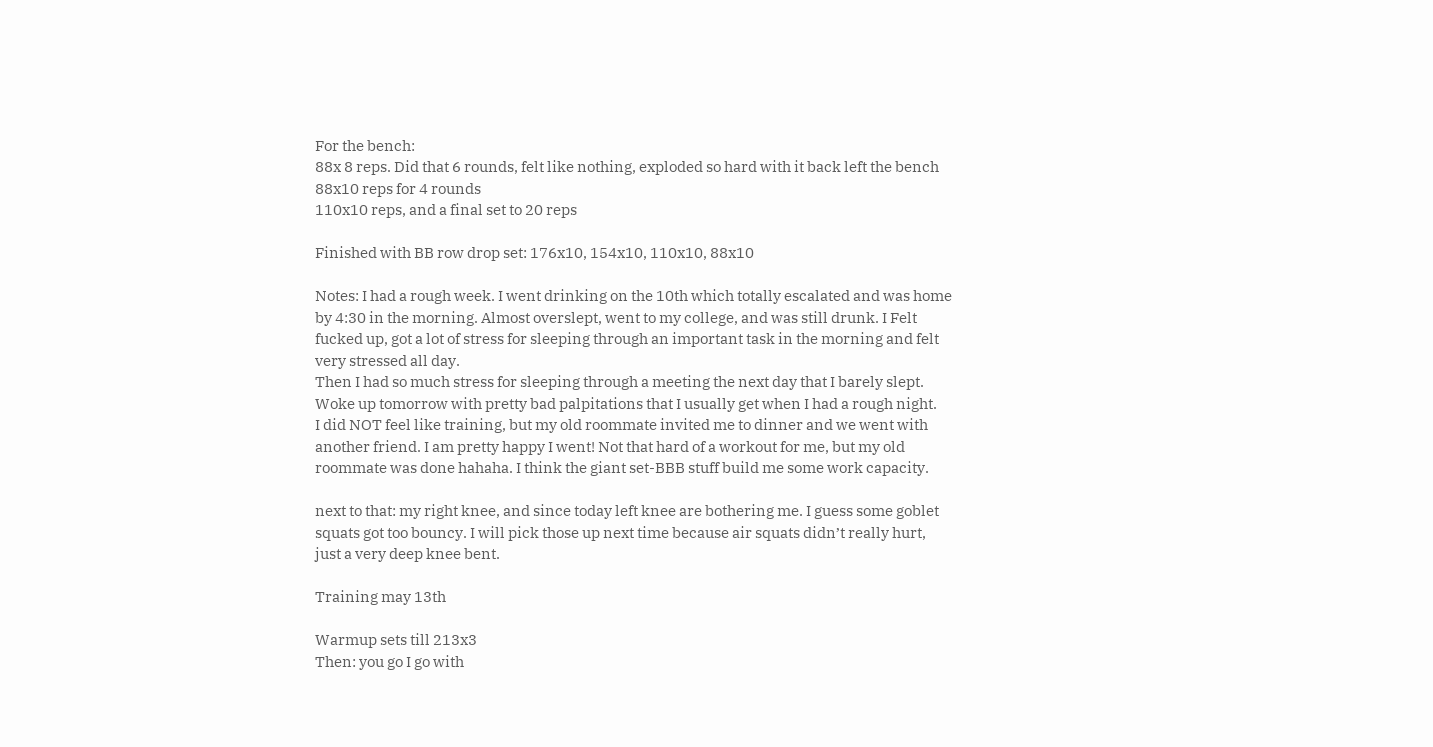For the bench:
88x 8 reps. Did that 6 rounds, felt like nothing, exploded so hard with it back left the bench
88x10 reps for 4 rounds
110x10 reps, and a final set to 20 reps

Finished with BB row drop set: 176x10, 154x10, 110x10, 88x10

Notes: I had a rough week. I went drinking on the 10th which totally escalated and was home by 4:30 in the morning. Almost overslept, went to my college, and was still drunk. I Felt fucked up, got a lot of stress for sleeping through an important task in the morning and felt very stressed all day.
Then I had so much stress for sleeping through a meeting the next day that I barely slept. Woke up tomorrow with pretty bad palpitations that I usually get when I had a rough night.
I did NOT feel like training, but my old roommate invited me to dinner and we went with another friend. I am pretty happy I went! Not that hard of a workout for me, but my old roommate was done hahaha. I think the giant set-BBB stuff build me some work capacity.

next to that: my right knee, and since today left knee are bothering me. I guess some goblet squats got too bouncy. I will pick those up next time because air squats didn’t really hurt, just a very deep knee bent.

Training may 13th

Warmup sets till 213x3
Then: you go I go with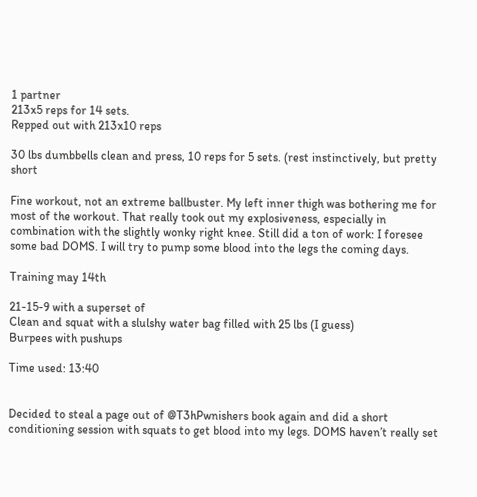1 partner
213x5 reps for 14 sets.
Repped out with 213x10 reps

30 lbs dumbbells clean and press, 10 reps for 5 sets. (rest instinctively, but pretty short

Fine workout, not an extreme ballbuster. My left inner thigh was bothering me for most of the workout. That really took out my explosiveness, especially in combination with the slightly wonky right knee. Still did a ton of work: I foresee some bad DOMS. I will try to pump some blood into the legs the coming days.

Training may 14th

21-15-9 with a superset of
Clean and squat with a slulshy water bag filled with 25 lbs (I guess)
Burpees with pushups

Time used: 13:40


Decided to steal a page out of @T3hPwnishers book again and did a short conditioning session with squats to get blood into my legs. DOMS haven’t really set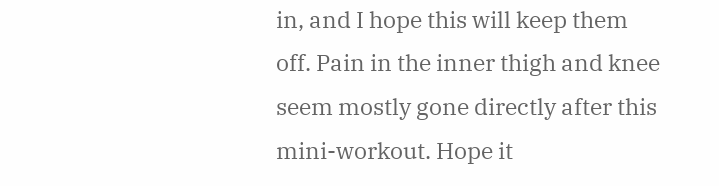in, and I hope this will keep them off. Pain in the inner thigh and knee seem mostly gone directly after this mini-workout. Hope it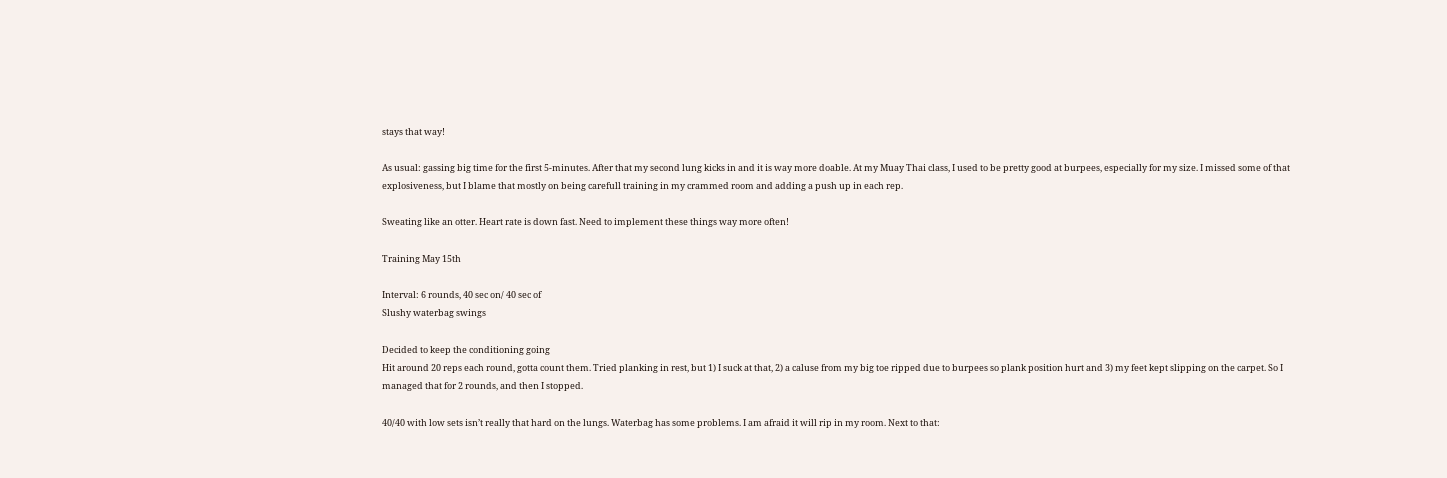stays that way!

As usual: gassing big time for the first 5-minutes. After that my second lung kicks in and it is way more doable. At my Muay Thai class, I used to be pretty good at burpees, especially for my size. I missed some of that explosiveness, but I blame that mostly on being carefull training in my crammed room and adding a push up in each rep.

Sweating like an otter. Heart rate is down fast. Need to implement these things way more often!

Training May 15th

Interval: 6 rounds, 40 sec on/ 40 sec of
Slushy waterbag swings

Decided to keep the conditioning going
Hit around 20 reps each round, gotta count them. Tried planking in rest, but 1) I suck at that, 2) a caluse from my big toe ripped due to burpees so plank position hurt and 3) my feet kept slipping on the carpet. So I managed that for 2 rounds, and then I stopped.

40/40 with low sets isn’t really that hard on the lungs. Waterbag has some problems. I am afraid it will rip in my room. Next to that: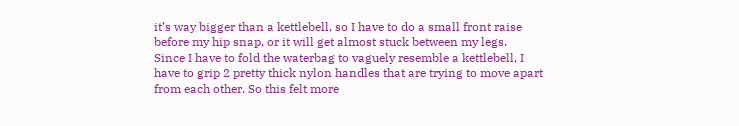it’s way bigger than a kettlebell, so I have to do a small front raise before my hip snap, or it will get almost stuck between my legs.
Since I have to fold the waterbag to vaguely resemble a kettlebell, I have to grip 2 pretty thick nylon handles that are trying to move apart from each other. So this felt more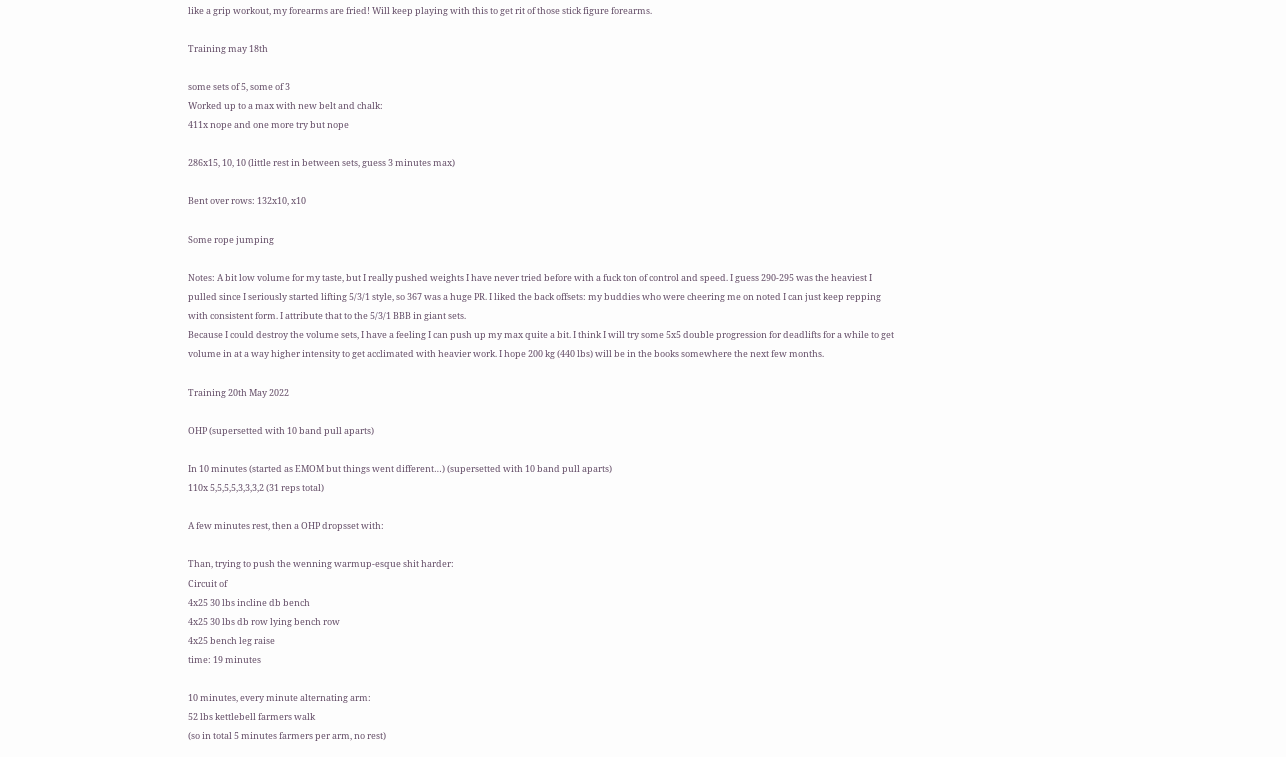like a grip workout, my forearms are fried! Will keep playing with this to get rit of those stick figure forearms.

Training may 18th

some sets of 5, some of 3
Worked up to a max with new belt and chalk:
411x nope and one more try but nope

286x15, 10, 10 (little rest in between sets, guess 3 minutes max)

Bent over rows: 132x10, x10

Some rope jumping

Notes: A bit low volume for my taste, but I really pushed weights I have never tried before with a fuck ton of control and speed. I guess 290-295 was the heaviest I pulled since I seriously started lifting 5/3/1 style, so 367 was a huge PR. I liked the back offsets: my buddies who were cheering me on noted I can just keep repping with consistent form. I attribute that to the 5/3/1 BBB in giant sets.
Because I could destroy the volume sets, I have a feeling I can push up my max quite a bit. I think I will try some 5x5 double progression for deadlifts for a while to get volume in at a way higher intensity to get acclimated with heavier work. I hope 200 kg (440 lbs) will be in the books somewhere the next few months.

Training 20th May 2022

OHP (supersetted with 10 band pull aparts)

In 10 minutes (started as EMOM but things went different…) (supersetted with 10 band pull aparts)
110x 5,5,5,5,3,3,3,2 (31 reps total)

A few minutes rest, then a OHP dropsset with:

Than, trying to push the wenning warmup-esque shit harder:
Circuit of
4x25 30 lbs incline db bench
4x25 30 lbs db row lying bench row
4x25 bench leg raise
time: 19 minutes

10 minutes, every minute alternating arm:
52 lbs kettlebell farmers walk
(so in total 5 minutes farmers per arm, no rest)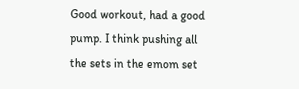Good workout, had a good pump. I think pushing all the sets in the emom set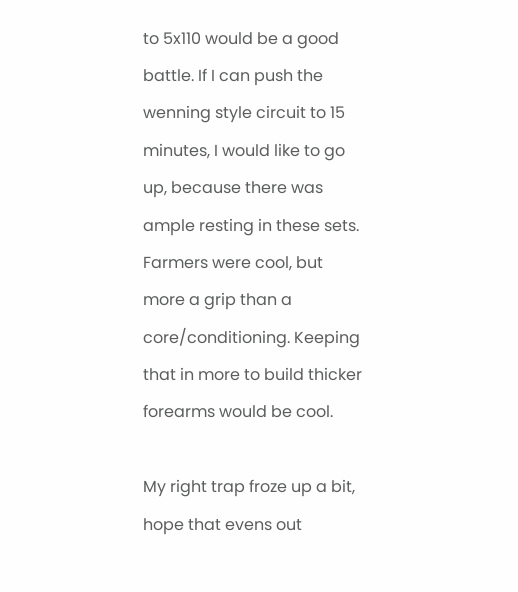to 5x110 would be a good battle. If I can push the wenning style circuit to 15 minutes, I would like to go up, because there was ample resting in these sets. Farmers were cool, but more a grip than a core/conditioning. Keeping that in more to build thicker forearms would be cool.

My right trap froze up a bit, hope that evens out